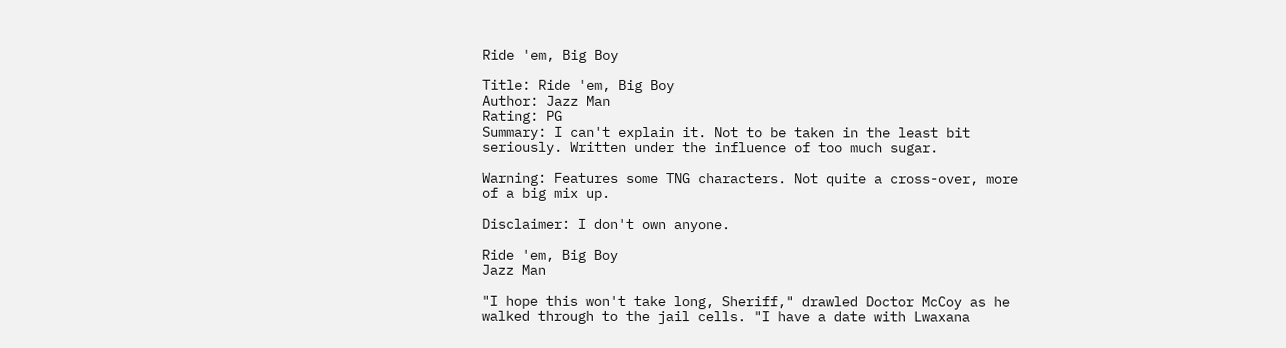Ride 'em, Big Boy

Title: Ride 'em, Big Boy
Author: Jazz Man
Rating: PG
Summary: I can't explain it. Not to be taken in the least bit
seriously. Written under the influence of too much sugar.

Warning: Features some TNG characters. Not quite a cross-over, more
of a big mix up.

Disclaimer: I don't own anyone.

Ride 'em, Big Boy
Jazz Man

"I hope this won't take long, Sheriff," drawled Doctor McCoy as he
walked through to the jail cells. "I have a date with Lwaxana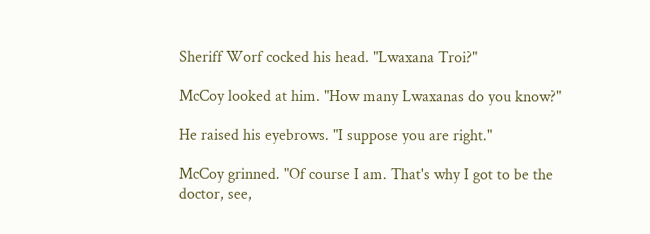Sheriff Worf cocked his head. "Lwaxana Troi?"

McCoy looked at him. "How many Lwaxanas do you know?"

He raised his eyebrows. "I suppose you are right."

McCoy grinned. "Of course I am. That's why I got to be the
doctor, see,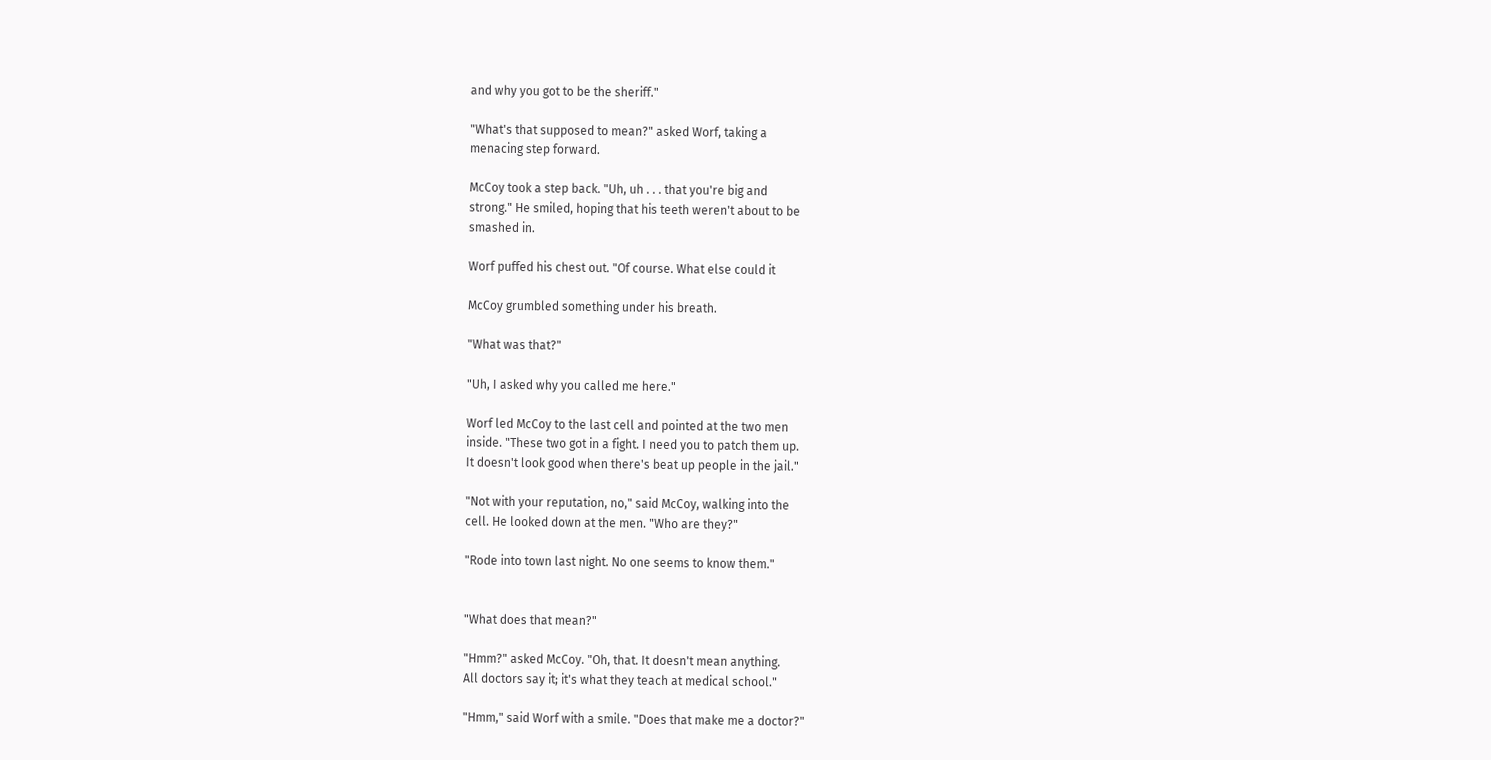and why you got to be the sheriff."

"What's that supposed to mean?" asked Worf, taking a
menacing step forward.

McCoy took a step back. "Uh, uh . . . that you're big and
strong." He smiled, hoping that his teeth weren't about to be
smashed in.

Worf puffed his chest out. "Of course. What else could it

McCoy grumbled something under his breath.

"What was that?"

"Uh, I asked why you called me here."

Worf led McCoy to the last cell and pointed at the two men
inside. "These two got in a fight. I need you to patch them up.
It doesn't look good when there's beat up people in the jail."

"Not with your reputation, no," said McCoy, walking into the
cell. He looked down at the men. "Who are they?"

"Rode into town last night. No one seems to know them."


"What does that mean?"

"Hmm?" asked McCoy. "Oh, that. It doesn't mean anything.
All doctors say it; it's what they teach at medical school."

"Hmm," said Worf with a smile. "Does that make me a doctor?"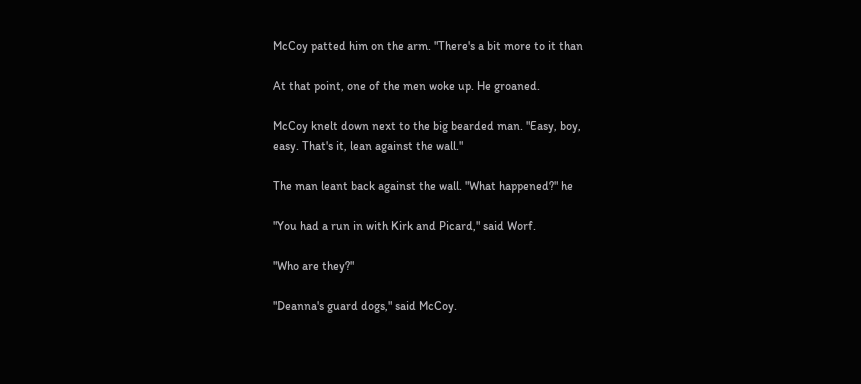McCoy patted him on the arm. "There's a bit more to it than

At that point, one of the men woke up. He groaned.

McCoy knelt down next to the big bearded man. "Easy, boy,
easy. That's it, lean against the wall."

The man leant back against the wall. "What happened?" he

"You had a run in with Kirk and Picard," said Worf.

"Who are they?"

"Deanna's guard dogs," said McCoy.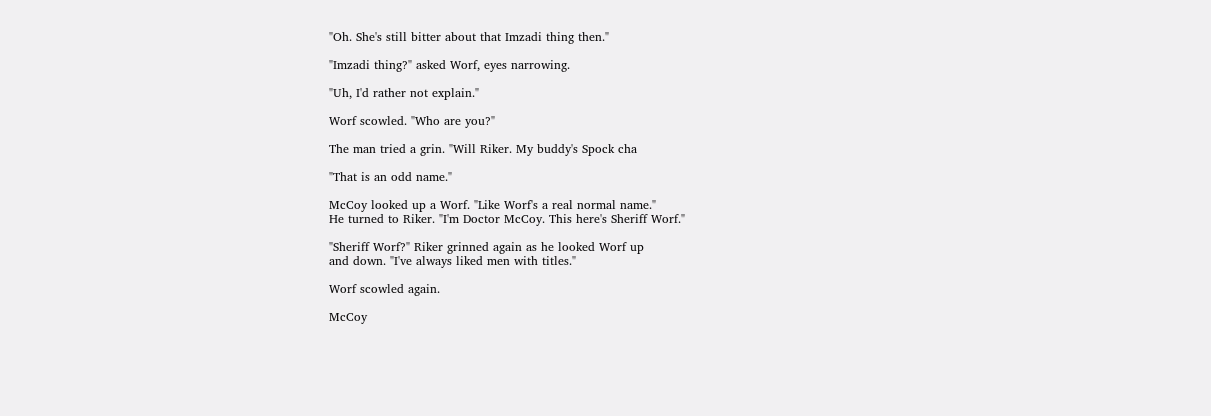"Oh. She's still bitter about that Imzadi thing then."

"Imzadi thing?" asked Worf, eyes narrowing.

"Uh, I'd rather not explain."

Worf scowled. "Who are you?"

The man tried a grin. "Will Riker. My buddy's Spock cha

"That is an odd name."

McCoy looked up a Worf. "Like Worf's a real normal name."
He turned to Riker. "I'm Doctor McCoy. This here's Sheriff Worf."

"Sheriff Worf?" Riker grinned again as he looked Worf up
and down. "I've always liked men with titles."

Worf scowled again.

McCoy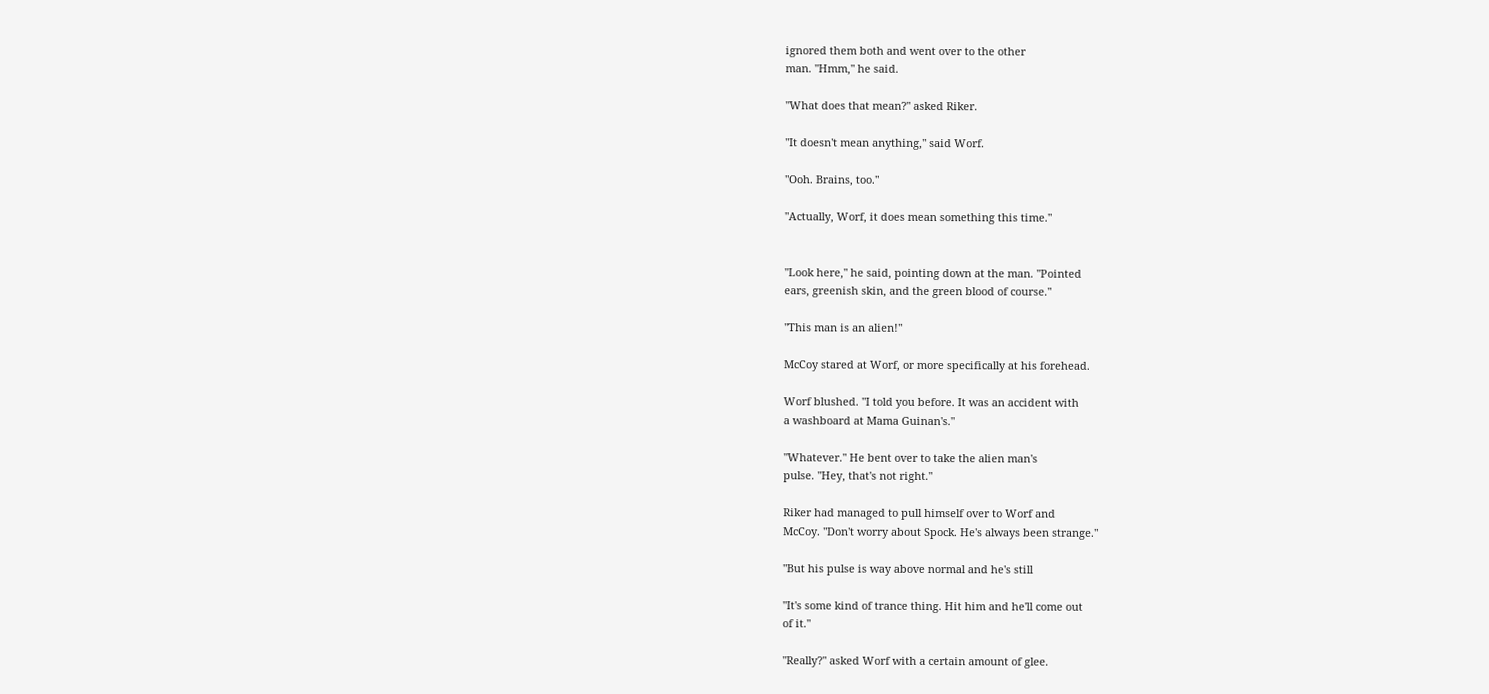ignored them both and went over to the other
man. "Hmm," he said.

"What does that mean?" asked Riker.

"It doesn't mean anything," said Worf.

"Ooh. Brains, too."

"Actually, Worf, it does mean something this time."


"Look here," he said, pointing down at the man. "Pointed
ears, greenish skin, and the green blood of course."

"This man is an alien!"

McCoy stared at Worf, or more specifically at his forehead.

Worf blushed. "I told you before. It was an accident with
a washboard at Mama Guinan's."

"Whatever." He bent over to take the alien man's
pulse. "Hey, that's not right."

Riker had managed to pull himself over to Worf and
McCoy. "Don't worry about Spock. He's always been strange."

"But his pulse is way above normal and he's still

"It's some kind of trance thing. Hit him and he'll come out
of it."

"Really?" asked Worf with a certain amount of glee.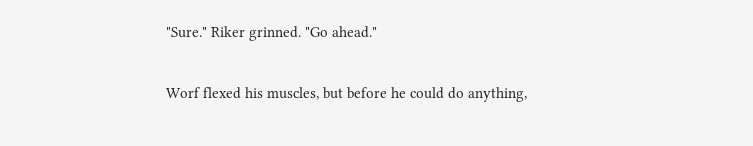"Sure." Riker grinned. "Go ahead."

Worf flexed his muscles, but before he could do anything,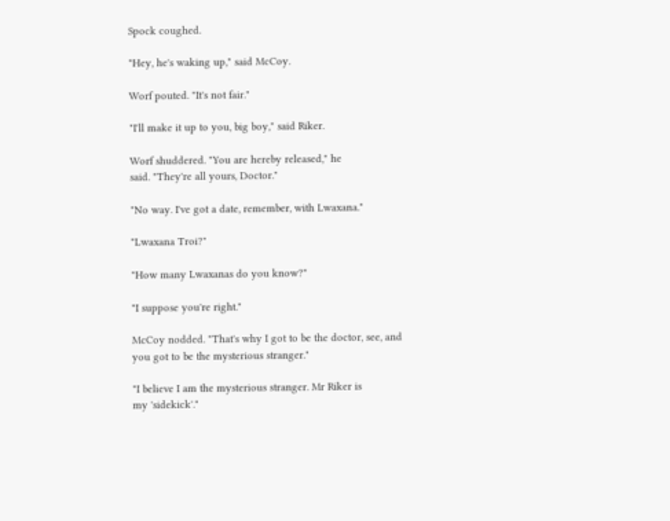Spock coughed.

"Hey, he's waking up," said McCoy.

Worf pouted. "It's not fair."

"I'll make it up to you, big boy," said Riker.

Worf shuddered. "You are hereby released," he
said. "They're all yours, Doctor."

"No way. I've got a date, remember, with Lwaxana."

"Lwaxana Troi?"

"How many Lwaxanas do you know?"

"I suppose you're right."

McCoy nodded. "That's why I got to be the doctor, see, and
you got to be the mysterious stranger."

"I believe I am the mysterious stranger. Mr Riker is
my 'sidekick'."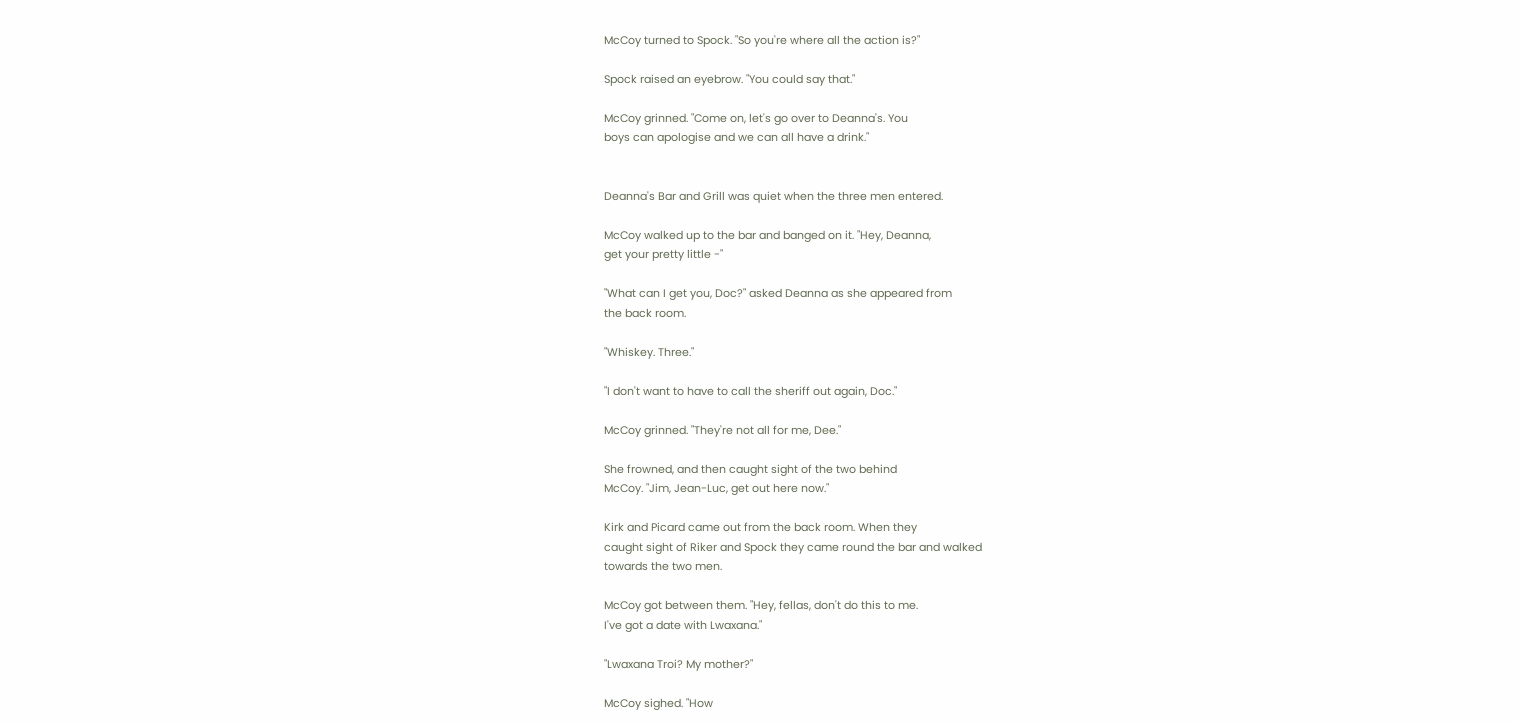McCoy turned to Spock. "So you're where all the action is?"

Spock raised an eyebrow. "You could say that."

McCoy grinned. "Come on, let's go over to Deanna's. You
boys can apologise and we can all have a drink."


Deanna's Bar and Grill was quiet when the three men entered.

McCoy walked up to the bar and banged on it. "Hey, Deanna,
get your pretty little -"

"What can I get you, Doc?" asked Deanna as she appeared from
the back room.

"Whiskey. Three."

"I don't want to have to call the sheriff out again, Doc."

McCoy grinned. "They're not all for me, Dee."

She frowned, and then caught sight of the two behind
McCoy. "Jim, Jean-Luc, get out here now."

Kirk and Picard came out from the back room. When they
caught sight of Riker and Spock they came round the bar and walked
towards the two men.

McCoy got between them. "Hey, fellas, don't do this to me.
I've got a date with Lwaxana."

"Lwaxana Troi? My mother?"

McCoy sighed. "How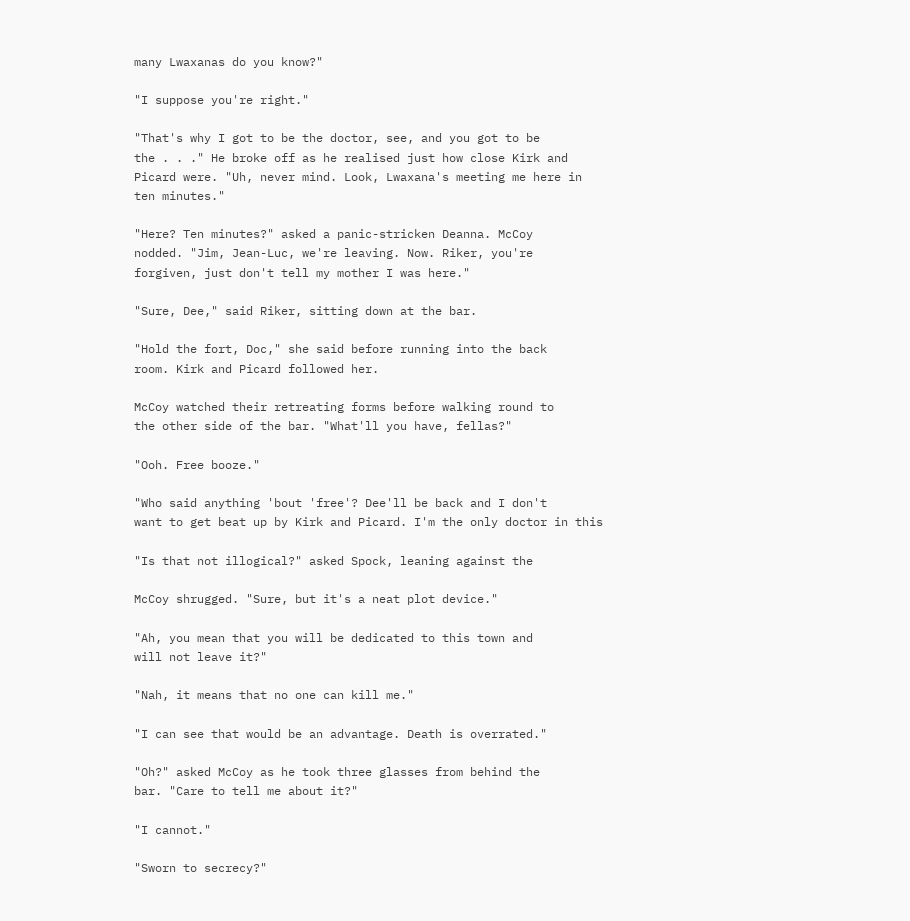many Lwaxanas do you know?"

"I suppose you're right."

"That's why I got to be the doctor, see, and you got to be
the . . ." He broke off as he realised just how close Kirk and
Picard were. "Uh, never mind. Look, Lwaxana's meeting me here in
ten minutes."

"Here? Ten minutes?" asked a panic-stricken Deanna. McCoy
nodded. "Jim, Jean-Luc, we're leaving. Now. Riker, you're
forgiven, just don't tell my mother I was here."

"Sure, Dee," said Riker, sitting down at the bar.

"Hold the fort, Doc," she said before running into the back
room. Kirk and Picard followed her.

McCoy watched their retreating forms before walking round to
the other side of the bar. "What'll you have, fellas?"

"Ooh. Free booze."

"Who said anything 'bout 'free'? Dee'll be back and I don't
want to get beat up by Kirk and Picard. I'm the only doctor in this

"Is that not illogical?" asked Spock, leaning against the

McCoy shrugged. "Sure, but it's a neat plot device."

"Ah, you mean that you will be dedicated to this town and
will not leave it?"

"Nah, it means that no one can kill me."

"I can see that would be an advantage. Death is overrated."

"Oh?" asked McCoy as he took three glasses from behind the
bar. "Care to tell me about it?"

"I cannot."

"Sworn to secrecy?"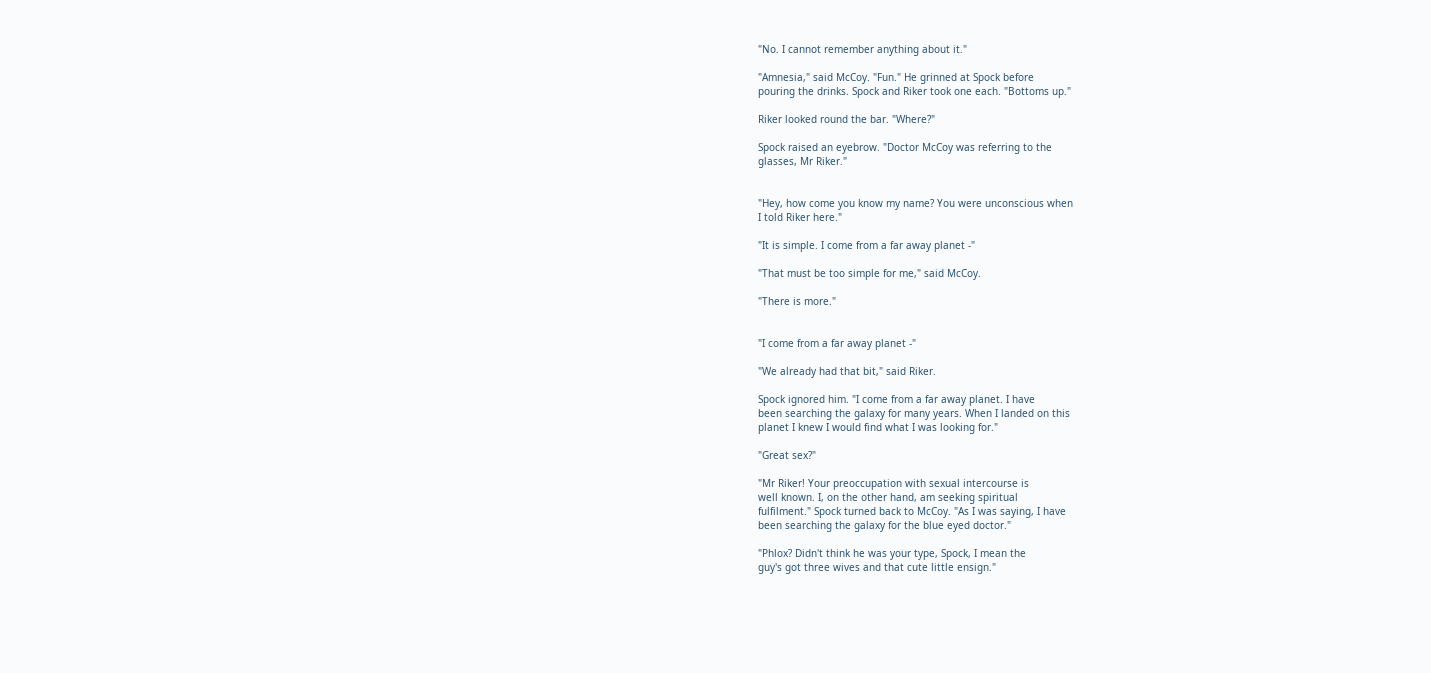"No. I cannot remember anything about it."

"Amnesia," said McCoy. "Fun." He grinned at Spock before
pouring the drinks. Spock and Riker took one each. "Bottoms up."

Riker looked round the bar. "Where?"

Spock raised an eyebrow. "Doctor McCoy was referring to the
glasses, Mr Riker."


"Hey, how come you know my name? You were unconscious when
I told Riker here."

"It is simple. I come from a far away planet -"

"That must be too simple for me," said McCoy.

"There is more."


"I come from a far away planet -"

"We already had that bit," said Riker.

Spock ignored him. "I come from a far away planet. I have
been searching the galaxy for many years. When I landed on this
planet I knew I would find what I was looking for."

"Great sex?"

"Mr Riker! Your preoccupation with sexual intercourse is
well known. I, on the other hand, am seeking spiritual
fulfilment." Spock turned back to McCoy. "As I was saying, I have
been searching the galaxy for the blue eyed doctor."

"Phlox? Didn't think he was your type, Spock, I mean the
guy's got three wives and that cute little ensign."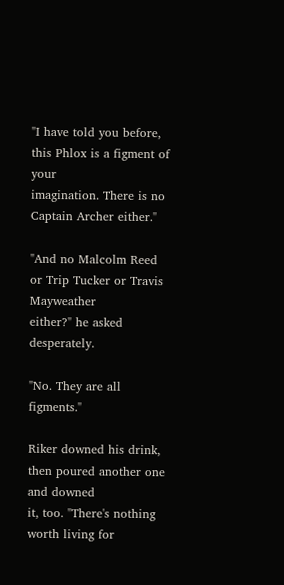"I have told you before, this Phlox is a figment of your
imagination. There is no Captain Archer either."

"And no Malcolm Reed or Trip Tucker or Travis Mayweather
either?" he asked desperately.

"No. They are all figments."

Riker downed his drink, then poured another one and downed
it, too. "There's nothing worth living for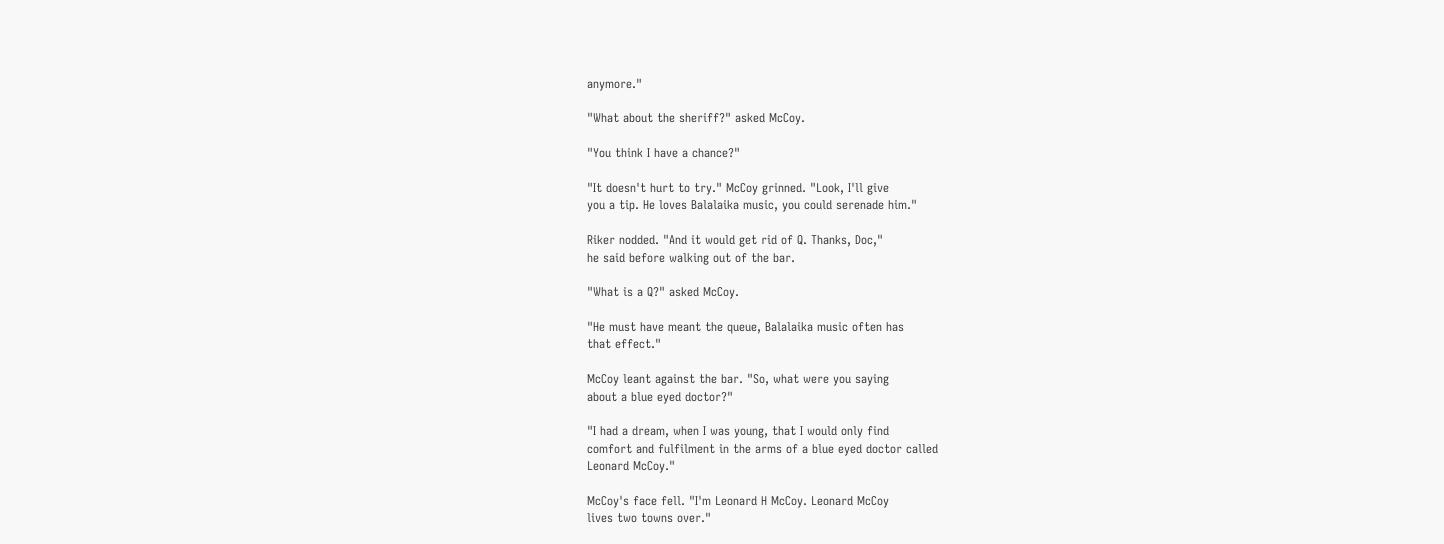anymore."

"What about the sheriff?" asked McCoy.

"You think I have a chance?"

"It doesn't hurt to try." McCoy grinned. "Look, I'll give
you a tip. He loves Balalaika music, you could serenade him."

Riker nodded. "And it would get rid of Q. Thanks, Doc,"
he said before walking out of the bar.

"What is a Q?" asked McCoy.

"He must have meant the queue, Balalaika music often has
that effect."

McCoy leant against the bar. "So, what were you saying
about a blue eyed doctor?"

"I had a dream, when I was young, that I would only find
comfort and fulfilment in the arms of a blue eyed doctor called
Leonard McCoy."

McCoy's face fell. "I'm Leonard H McCoy. Leonard McCoy
lives two towns over."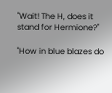"Wait! The H, does it stand for Hermione?"

"How in blue blazes do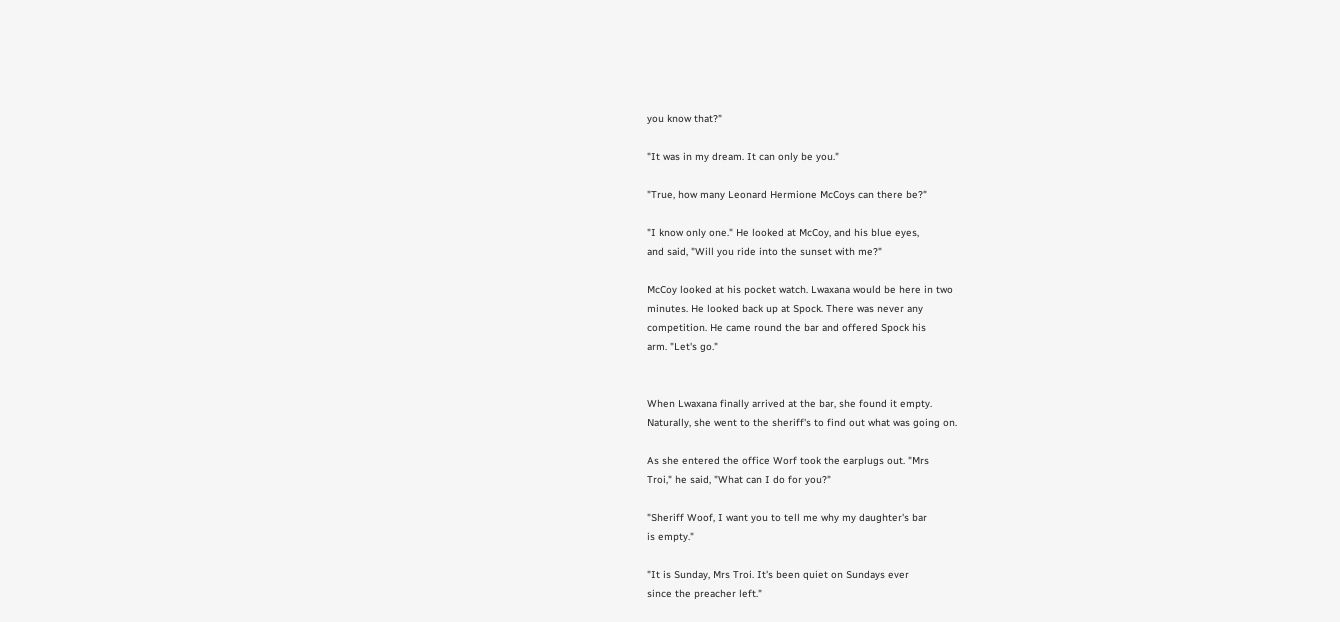you know that?"

"It was in my dream. It can only be you."

"True, how many Leonard Hermione McCoys can there be?"

"I know only one." He looked at McCoy, and his blue eyes,
and said, "Will you ride into the sunset with me?"

McCoy looked at his pocket watch. Lwaxana would be here in two
minutes. He looked back up at Spock. There was never any
competition. He came round the bar and offered Spock his
arm. "Let's go."


When Lwaxana finally arrived at the bar, she found it empty.
Naturally, she went to the sheriff's to find out what was going on.

As she entered the office Worf took the earplugs out. "Mrs
Troi," he said, "What can I do for you?"

"Sheriff Woof, I want you to tell me why my daughter's bar
is empty."

"It is Sunday, Mrs Troi. It's been quiet on Sundays ever
since the preacher left."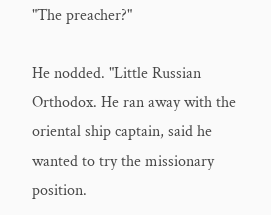"The preacher?"

He nodded. "Little Russian Orthodox. He ran away with the
oriental ship captain, said he wanted to try the missionary
position.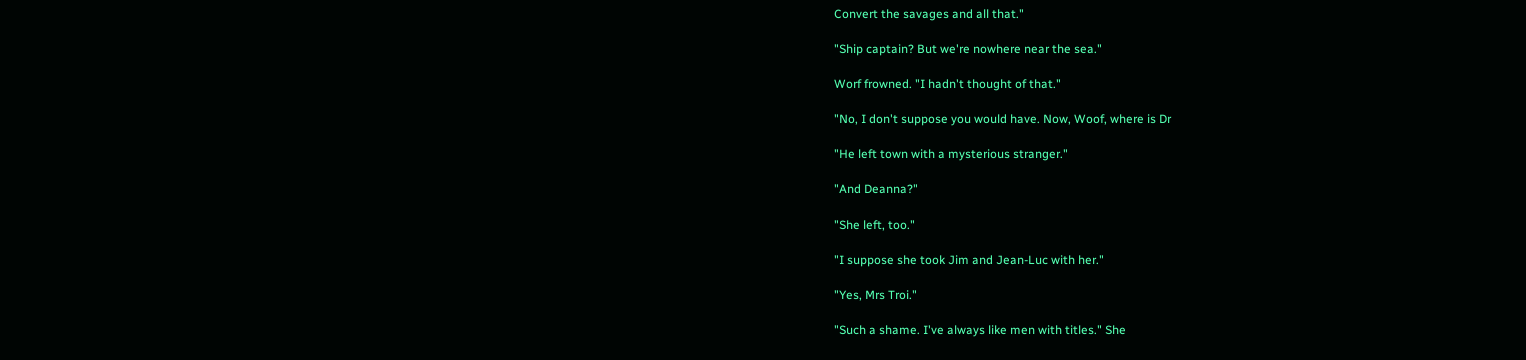Convert the savages and all that."

"Ship captain? But we're nowhere near the sea."

Worf frowned. "I hadn't thought of that."

"No, I don't suppose you would have. Now, Woof, where is Dr

"He left town with a mysterious stranger."

"And Deanna?"

"She left, too."

"I suppose she took Jim and Jean-Luc with her."

"Yes, Mrs Troi."

"Such a shame. I've always like men with titles." She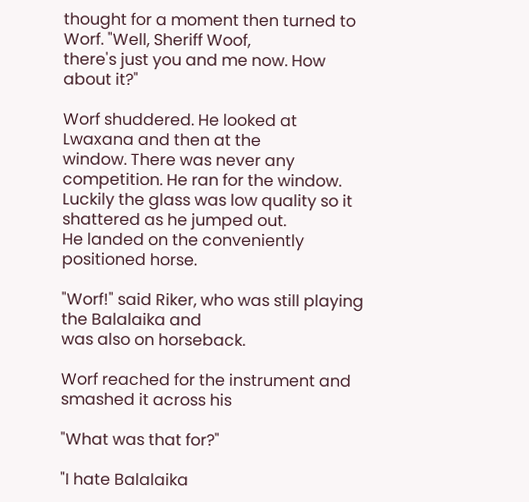thought for a moment then turned to Worf. "Well, Sheriff Woof,
there's just you and me now. How about it?"

Worf shuddered. He looked at Lwaxana and then at the
window. There was never any competition. He ran for the window.
Luckily the glass was low quality so it shattered as he jumped out.
He landed on the conveniently positioned horse.

"Worf!" said Riker, who was still playing the Balalaika and
was also on horseback.

Worf reached for the instrument and smashed it across his

"What was that for?"

"I hate Balalaika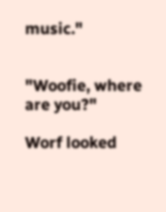music."


"Woofie, where are you?"

Worf looked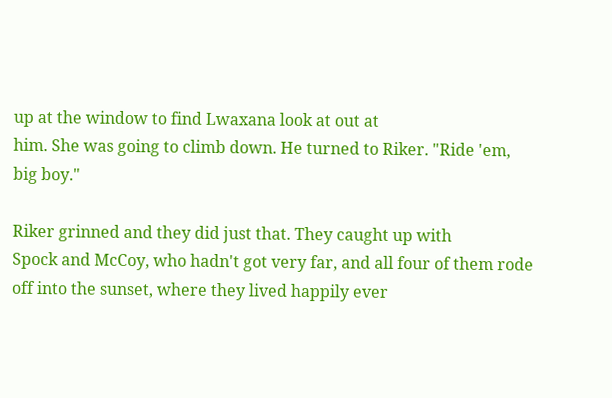up at the window to find Lwaxana look at out at
him. She was going to climb down. He turned to Riker. "Ride 'em,
big boy."

Riker grinned and they did just that. They caught up with
Spock and McCoy, who hadn't got very far, and all four of them rode
off into the sunset, where they lived happily ever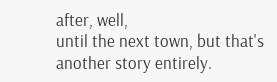after, well,
until the next town, but that's another story entirely.